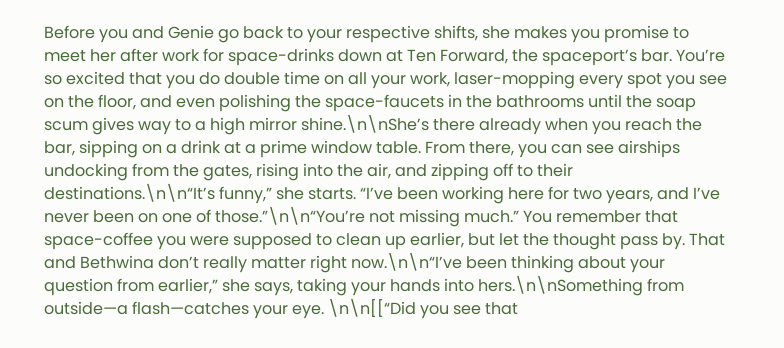Before you and Genie go back to your respective shifts, she makes you promise to meet her after work for space-drinks down at Ten Forward, the spaceport’s bar. You’re so excited that you do double time on all your work, laser-mopping every spot you see on the floor, and even polishing the space-faucets in the bathrooms until the soap scum gives way to a high mirror shine.\n\nShe’s there already when you reach the bar, sipping on a drink at a prime window table. From there, you can see airships undocking from the gates, rising into the air, and zipping off to their destinations.\n\n“It’s funny,” she starts. “I’ve been working here for two years, and I’ve never been on one of those.”\n\n“You’re not missing much.” You remember that space-coffee you were supposed to clean up earlier, but let the thought pass by. That and Bethwina don’t really matter right now.\n\n“I’ve been thinking about your question from earlier,” she says, taking your hands into hers.\n\nSomething from outside—a flash—catches your eye. \n\n[[“Did you see that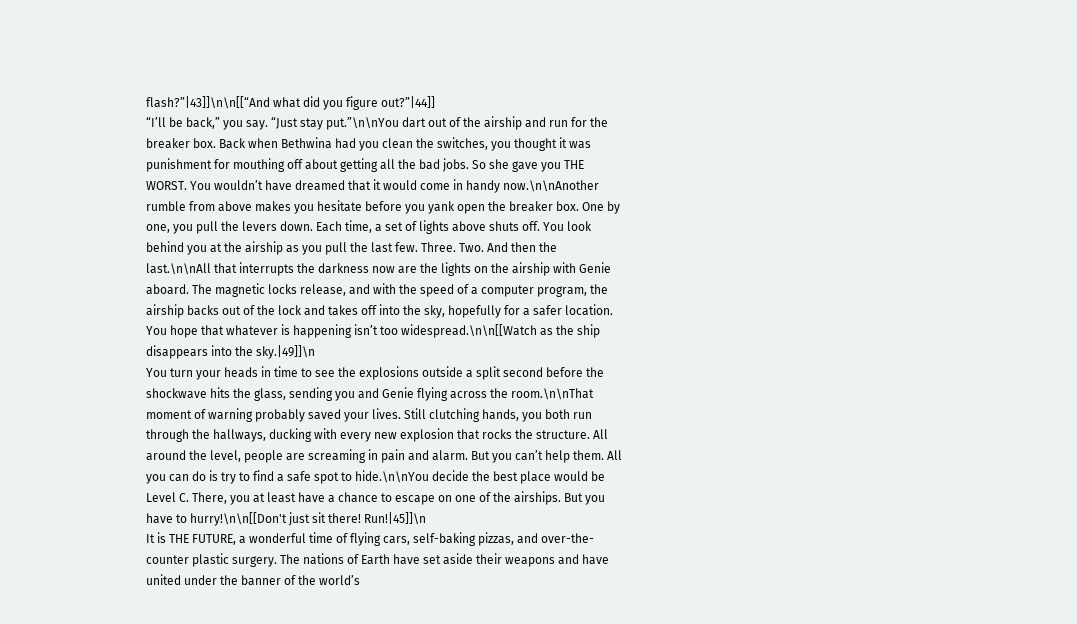flash?”|43]]\n\n[[“And what did you figure out?”|44]]
“I’ll be back,” you say. “Just stay put.”\n\nYou dart out of the airship and run for the breaker box. Back when Bethwina had you clean the switches, you thought it was punishment for mouthing off about getting all the bad jobs. So she gave you THE WORST. You wouldn’t have dreamed that it would come in handy now.\n\nAnother rumble from above makes you hesitate before you yank open the breaker box. One by one, you pull the levers down. Each time, a set of lights above shuts off. You look behind you at the airship as you pull the last few. Three. Two. And then the last.\n\nAll that interrupts the darkness now are the lights on the airship with Genie aboard. The magnetic locks release, and with the speed of a computer program, the airship backs out of the lock and takes off into the sky, hopefully for a safer location. You hope that whatever is happening isn’t too widespread.\n\n[[Watch as the ship disappears into the sky.|49]]\n
You turn your heads in time to see the explosions outside a split second before the shockwave hits the glass, sending you and Genie flying across the room.\n\nThat moment of warning probably saved your lives. Still clutching hands, you both run through the hallways, ducking with every new explosion that rocks the structure. All around the level, people are screaming in pain and alarm. But you can’t help them. All you can do is try to find a safe spot to hide.\n\nYou decide the best place would be Level C. There, you at least have a chance to escape on one of the airships. But you have to hurry!\n\n[[Don't just sit there! Run!|45]]\n
It is THE FUTURE, a wonderful time of flying cars, self-baking pizzas, and over-the-counter plastic surgery. The nations of Earth have set aside their weapons and have united under the banner of the world’s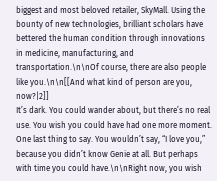biggest and most beloved retailer, SkyMall. Using the bounty of new technologies, brilliant scholars have bettered the human condition through innovations in medicine, manufacturing, and transportation.\n\nOf course, there are also people like you.\n\n[[And what kind of person are you, now?|2]]
It’s dark. You could wander about, but there’s no real use. You wish you could have had one more moment. One last thing to say. You wouldn’t say, “I love you,” because you didn’t know Genie at all. But perhaps with time you could have.\n\nRight now, you wish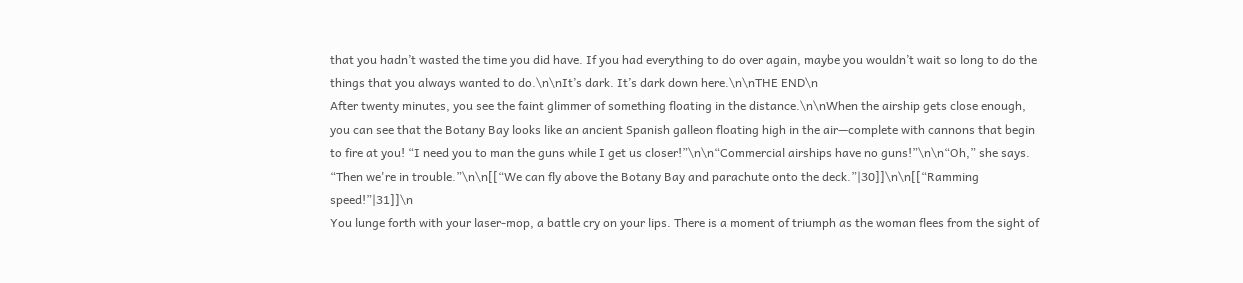that you hadn’t wasted the time you did have. If you had everything to do over again, maybe you wouldn’t wait so long to do the things that you always wanted to do.\n\nIt’s dark. It’s dark down here.\n\nTHE END\n
After twenty minutes, you see the faint glimmer of something floating in the distance.\n\nWhen the airship gets close enough, you can see that the Botany Bay looks like an ancient Spanish galleon floating high in the air—complete with cannons that begin to fire at you! “I need you to man the guns while I get us closer!”\n\n“Commercial airships have no guns!”\n\n“Oh,” she says. “Then we're in trouble.”\n\n[[“We can fly above the Botany Bay and parachute onto the deck.”|30]]\n\n[[“Ramming speed!”|31]]\n
You lunge forth with your laser-mop, a battle cry on your lips. There is a moment of triumph as the woman flees from the sight of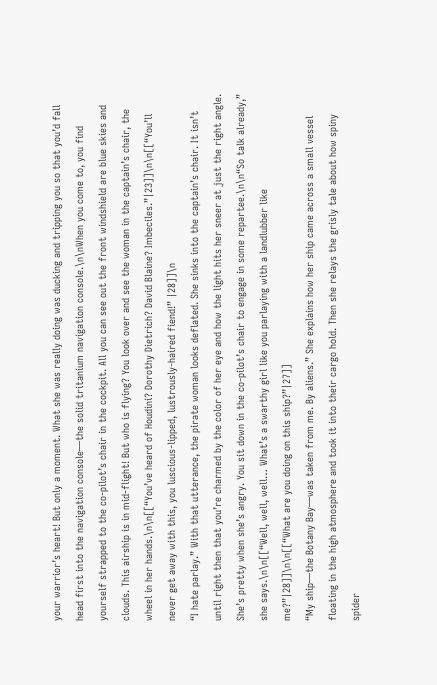your warrior’s heart! But only a moment. What she was really doing was ducking and tripping you so that you’d fall head first into the navigation console—the solid tritanium navigation console.\n\nWhen you come to, you find yourself strapped to the co-pilot’s chair in the cockpit. All you can see out the front windshield are blue skies and clouds. This airship is in mid-flight! But who is flying? You look over and see the woman in the captain’s chair, the wheel in her hands.\n\n[[“You’ve heard of Houdini? Dorothy Dietrich? David Blaine? Imbeciles.”|23]]\n\n[[“You’ll never get away with this, you luscious-lipped, lustrously-haired fiend!” |28]]\n
“I hate parlay.” With that utterance, the pirate woman looks deflated. She sinks into the captain’s chair. It isn’t until right then that you’re charmed by the color of her eye and how the light hits her sneer at just the right angle. She’s pretty when she’s angry. You sit down in the co-pilot’s chair to engage in some repartee.\n\n“So talk already,” she says.\n\n[[“Well, well, well… What’s a swarthy girl like you parlaying with a landlubber like me?”|28]]\n\n[[“What are you doing on this ship?”|27]]
“My ship—the Botany Bay—was taken from me. By aliens.” She explains how her ship came across a small vessel floating in the high atmosphere and took it into their cargo hold. Then she relays the grisly tale about how spiny spider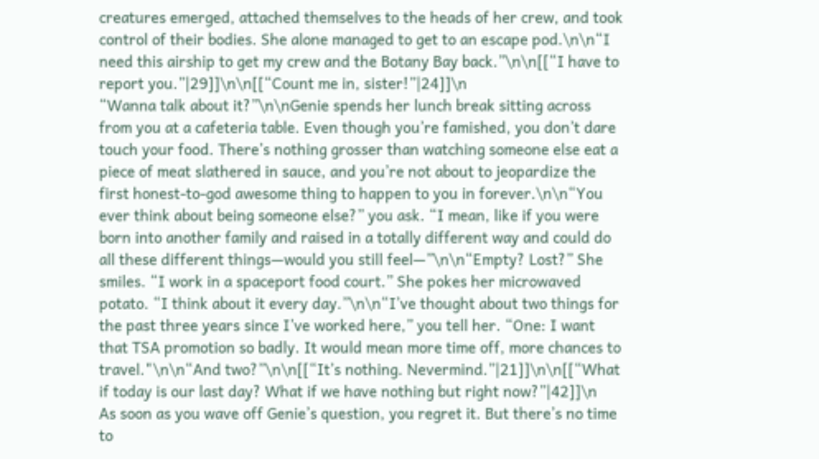creatures emerged, attached themselves to the heads of her crew, and took control of their bodies. She alone managed to get to an escape pod.\n\n“I need this airship to get my crew and the Botany Bay back.”\n\n[[“I have to report you.”|29]]\n\n[[“Count me in, sister!”|24]]\n
“Wanna talk about it?”\n\nGenie spends her lunch break sitting across from you at a cafeteria table. Even though you’re famished, you don’t dare touch your food. There’s nothing grosser than watching someone else eat a piece of meat slathered in sauce, and you’re not about to jeopardize the first honest-to-god awesome thing to happen to you in forever.\n\n“You ever think about being someone else?” you ask. “I mean, like if you were born into another family and raised in a totally different way and could do all these different things—would you still feel—”\n\n“Empty? Lost?” She smiles. “I work in a spaceport food court.” She pokes her microwaved potato. “I think about it every day.”\n\n“I’ve thought about two things for the past three years since I’ve worked here,” you tell her. “One: I want that TSA promotion so badly. It would mean more time off, more chances to travel."\n\n“And two?”\n\n[[“It’s nothing. Nevermind.”|21]]\n\n[[“What if today is our last day? What if we have nothing but right now?”|42]]\n
As soon as you wave off Genie’s question, you regret it. But there’s no time to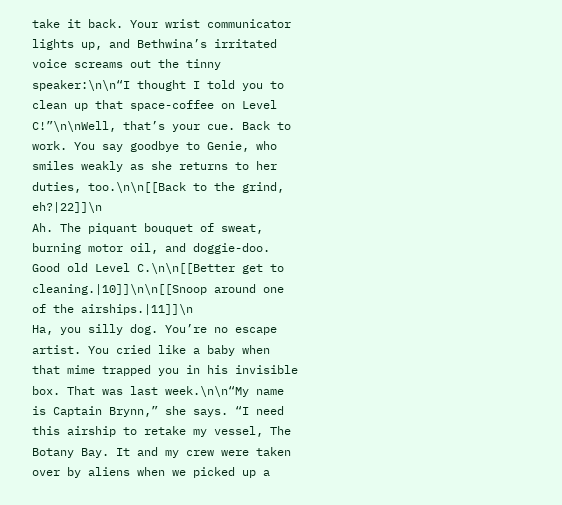take it back. Your wrist communicator lights up, and Bethwina’s irritated voice screams out the tinny speaker:\n\n“I thought I told you to clean up that space-coffee on Level C!”\n\nWell, that’s your cue. Back to work. You say goodbye to Genie, who smiles weakly as she returns to her duties, too.\n\n[[Back to the grind, eh?|22]]\n
Ah. The piquant bouquet of sweat, burning motor oil, and doggie-doo. Good old Level C.\n\n[[Better get to cleaning.|10]]\n\n[[Snoop around one of the airships.|11]]\n
Ha, you silly dog. You’re no escape artist. You cried like a baby when that mime trapped you in his invisible box. That was last week.\n\n“My name is Captain Brynn,” she says. “I need this airship to retake my vessel, The Botany Bay. It and my crew were taken over by aliens when we picked up a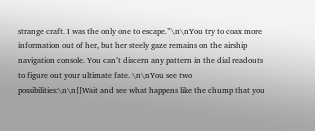strange craft. I was the only one to escape.”\n\nYou try to coax more information out of her, but her steely gaze remains on the airship navigation console. You can’t discern any pattern in the dial readouts to figure out your ultimate fate. \n\nYou see two possibilities:\n\n[[Wait and see what happens like the chump that you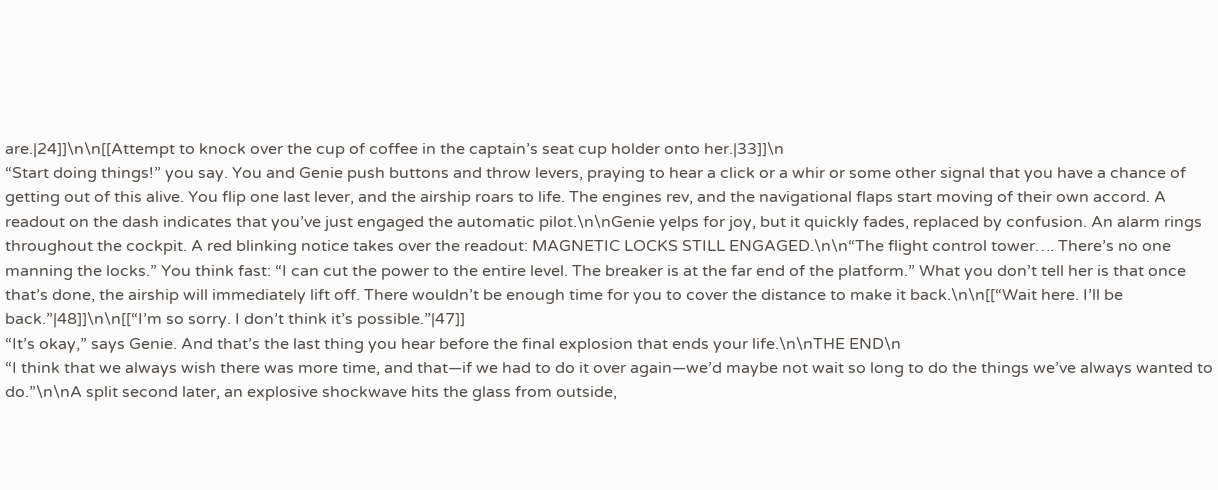are.|24]]\n\n[[Attempt to knock over the cup of coffee in the captain’s seat cup holder onto her.|33]]\n
“Start doing things!” you say. You and Genie push buttons and throw levers, praying to hear a click or a whir or some other signal that you have a chance of getting out of this alive. You flip one last lever, and the airship roars to life. The engines rev, and the navigational flaps start moving of their own accord. A readout on the dash indicates that you’ve just engaged the automatic pilot.\n\nGenie yelps for joy, but it quickly fades, replaced by confusion. An alarm rings throughout the cockpit. A red blinking notice takes over the readout: MAGNETIC LOCKS STILL ENGAGED.\n\n“The flight control tower…. There’s no one manning the locks.” You think fast: “I can cut the power to the entire level. The breaker is at the far end of the platform.” What you don’t tell her is that once that’s done, the airship will immediately lift off. There wouldn’t be enough time for you to cover the distance to make it back.\n\n[[“Wait here. I’ll be back.”|48]]\n\n[[“I’m so sorry. I don’t think it’s possible.”|47]]
“It’s okay,” says Genie. And that’s the last thing you hear before the final explosion that ends your life.\n\nTHE END\n
“I think that we always wish there was more time, and that—if we had to do it over again—we’d maybe not wait so long to do the things we’ve always wanted to do.”\n\nA split second later, an explosive shockwave hits the glass from outside,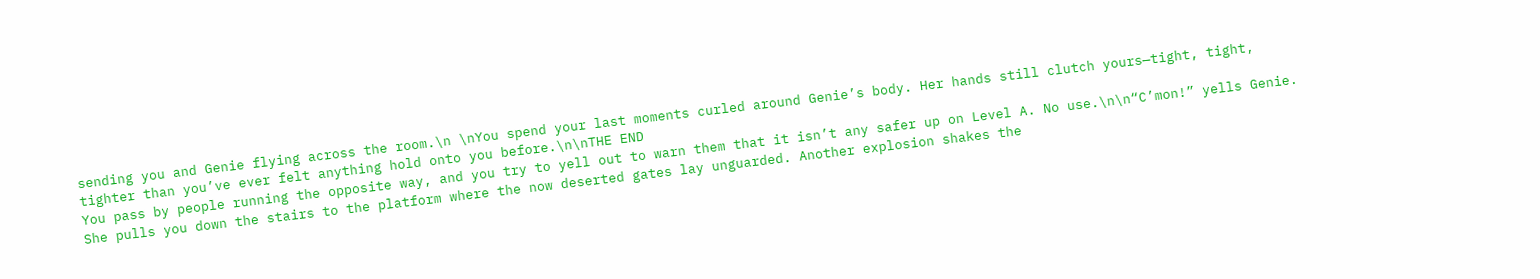sending you and Genie flying across the room.\n \nYou spend your last moments curled around Genie’s body. Her hands still clutch yours—tight, tight, tighter than you’ve ever felt anything hold onto you before.\n\nTHE END
You pass by people running the opposite way, and you try to yell out to warn them that it isn’t any safer up on Level A. No use.\n\n“C’mon!” yells Genie. She pulls you down the stairs to the platform where the now deserted gates lay unguarded. Another explosion shakes the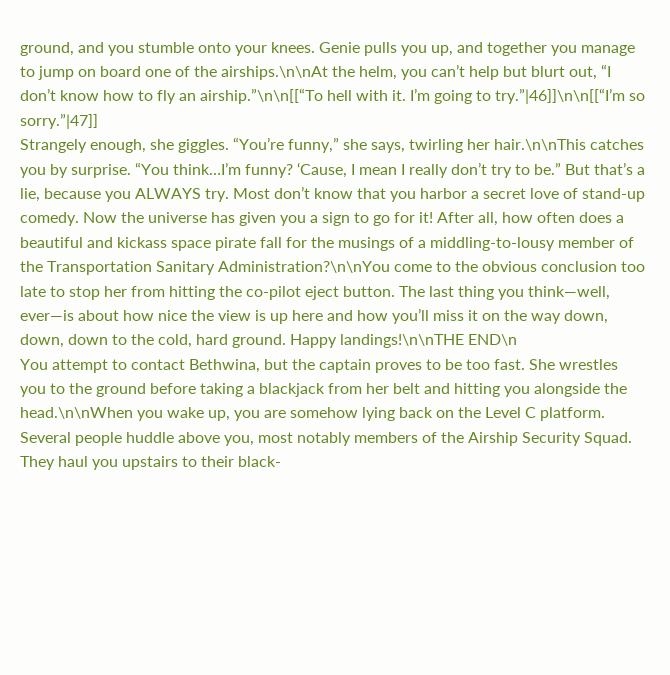ground, and you stumble onto your knees. Genie pulls you up, and together you manage to jump on board one of the airships.\n\nAt the helm, you can’t help but blurt out, “I don’t know how to fly an airship.”\n\n[[“To hell with it. I’m going to try.”|46]]\n\n[[“I’m so sorry.”|47]]
Strangely enough, she giggles. “You’re funny,” she says, twirling her hair.\n\nThis catches you by surprise. “You think…I’m funny? ‘Cause, I mean I really don’t try to be.” But that’s a lie, because you ALWAYS try. Most don’t know that you harbor a secret love of stand-up comedy. Now the universe has given you a sign to go for it! After all, how often does a beautiful and kickass space pirate fall for the musings of a middling-to-lousy member of the Transportation Sanitary Administration?\n\nYou come to the obvious conclusion too late to stop her from hitting the co-pilot eject button. The last thing you think—well, ever—is about how nice the view is up here and how you’ll miss it on the way down, down, down to the cold, hard ground. Happy landings!\n\nTHE END\n
You attempt to contact Bethwina, but the captain proves to be too fast. She wrestles you to the ground before taking a blackjack from her belt and hitting you alongside the head.\n\nWhen you wake up, you are somehow lying back on the Level C platform. Several people huddle above you, most notably members of the Airship Security Squad. They haul you upstairs to their black-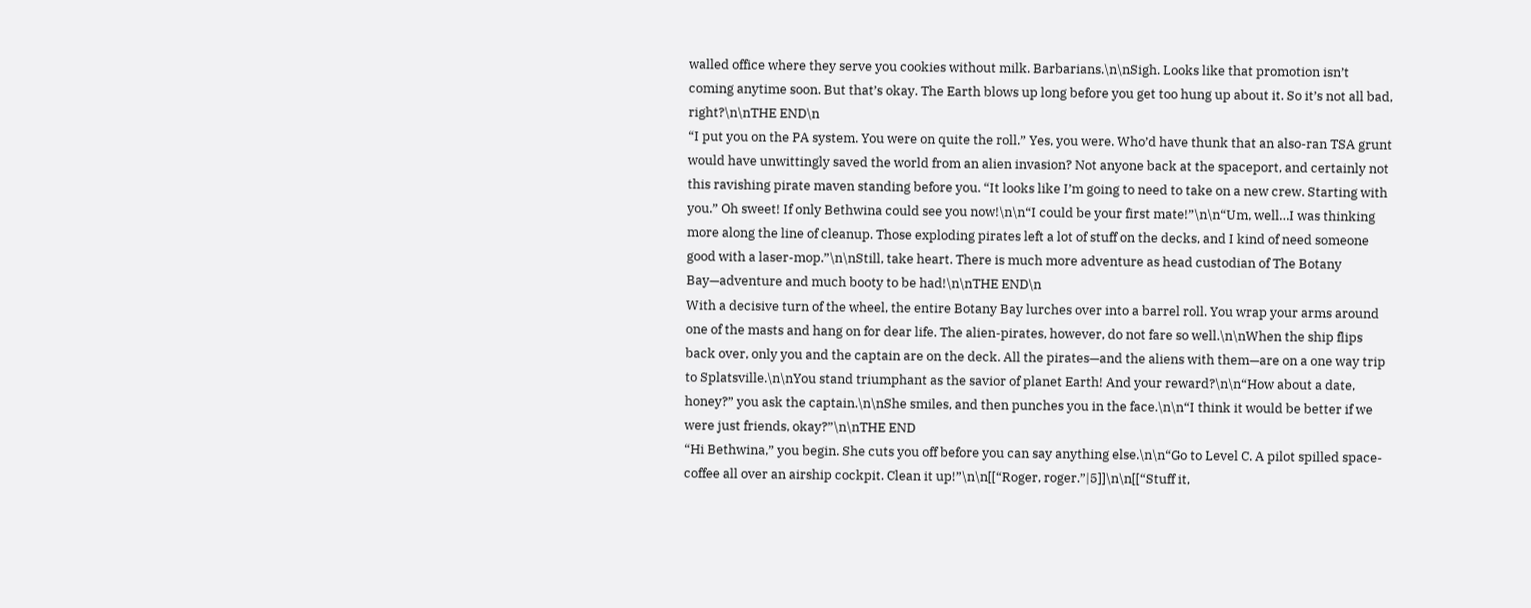walled office where they serve you cookies without milk. Barbarians.\n\nSigh. Looks like that promotion isn’t coming anytime soon. But that’s okay. The Earth blows up long before you get too hung up about it. So it’s not all bad, right?\n\nTHE END\n
“I put you on the PA system. You were on quite the roll.” Yes, you were. Who’d have thunk that an also-ran TSA grunt would have unwittingly saved the world from an alien invasion? Not anyone back at the spaceport, and certainly not this ravishing pirate maven standing before you. “It looks like I’m going to need to take on a new crew. Starting with you.” Oh sweet! If only Bethwina could see you now!\n\n“I could be your first mate!”\n\n“Um, well…I was thinking more along the line of cleanup. Those exploding pirates left a lot of stuff on the decks, and I kind of need someone good with a laser-mop.”\n\nStill, take heart. There is much more adventure as head custodian of The Botany Bay—adventure and much booty to be had!\n\nTHE END\n
With a decisive turn of the wheel, the entire Botany Bay lurches over into a barrel roll. You wrap your arms around one of the masts and hang on for dear life. The alien-pirates, however, do not fare so well.\n\nWhen the ship flips back over, only you and the captain are on the deck. All the pirates—and the aliens with them—are on a one way trip to Splatsville.\n\nYou stand triumphant as the savior of planet Earth! And your reward?\n\n“How about a date, honey?” you ask the captain.\n\nShe smiles, and then punches you in the face.\n\n“I think it would be better if we were just friends, okay?”\n\nTHE END
“Hi Bethwina,” you begin. She cuts you off before you can say anything else.\n\n“Go to Level C. A pilot spilled space-coffee all over an airship cockpit. Clean it up!”\n\n[[“Roger, roger.”|5]]\n\n[[“Stuff it,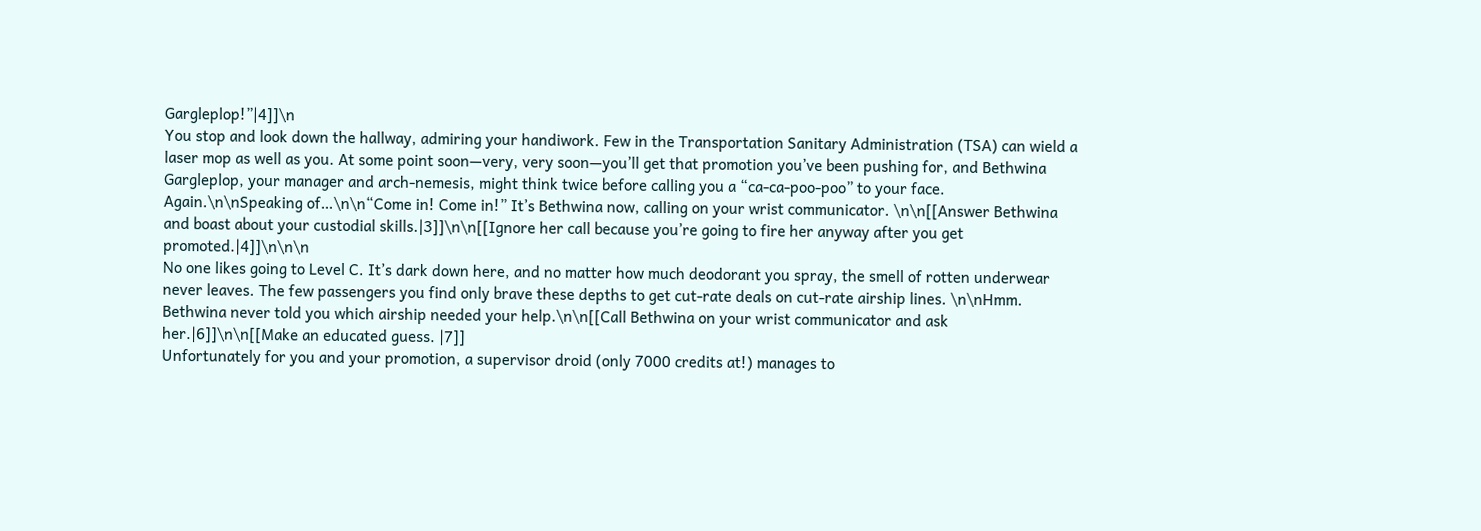Gargleplop!”|4]]\n
You stop and look down the hallway, admiring your handiwork. Few in the Transportation Sanitary Administration (TSA) can wield a laser mop as well as you. At some point soon—very, very soon—you’ll get that promotion you’ve been pushing for, and Bethwina Gargleplop, your manager and arch-nemesis, might think twice before calling you a “ca-ca-poo-poo” to your face. Again.\n\nSpeaking of…\n\n“Come in! Come in!” It’s Bethwina now, calling on your wrist communicator. \n\n[[Answer Bethwina and boast about your custodial skills.|3]]\n\n[[Ignore her call because you’re going to fire her anyway after you get promoted.|4]]\n\n\n
No one likes going to Level C. It’s dark down here, and no matter how much deodorant you spray, the smell of rotten underwear never leaves. The few passengers you find only brave these depths to get cut-rate deals on cut-rate airship lines. \n\nHmm. Bethwina never told you which airship needed your help.\n\n[[Call Bethwina on your wrist communicator and ask her.|6]]\n\n[[Make an educated guess. |7]]
Unfortunately for you and your promotion, a supervisor droid (only 7000 credits at!) manages to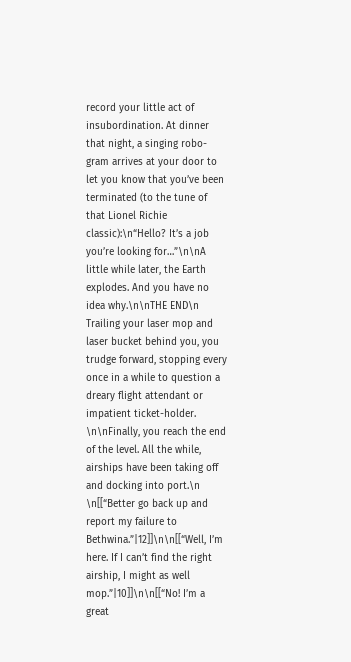record your little act of insubordination. At dinner that night, a singing robo-gram arrives at your door to let you know that you’ve been terminated (to the tune of that Lionel Richie classic):\n“Hello? It’s a job you’re looking for…”\n\nA little while later, the Earth explodes. And you have no idea why.\n\nTHE END\n
Trailing your laser mop and laser bucket behind you, you trudge forward, stopping every once in a while to question a dreary flight attendant or impatient ticket-holder. \n\nFinally, you reach the end of the level. All the while, airships have been taking off and docking into port.\n \n[[“Better go back up and report my failure to Bethwina.”|12]]\n\n[[“Well, I’m here. If I can’t find the right airship, I might as well mop.”|10]]\n\n[[“No! I’m a great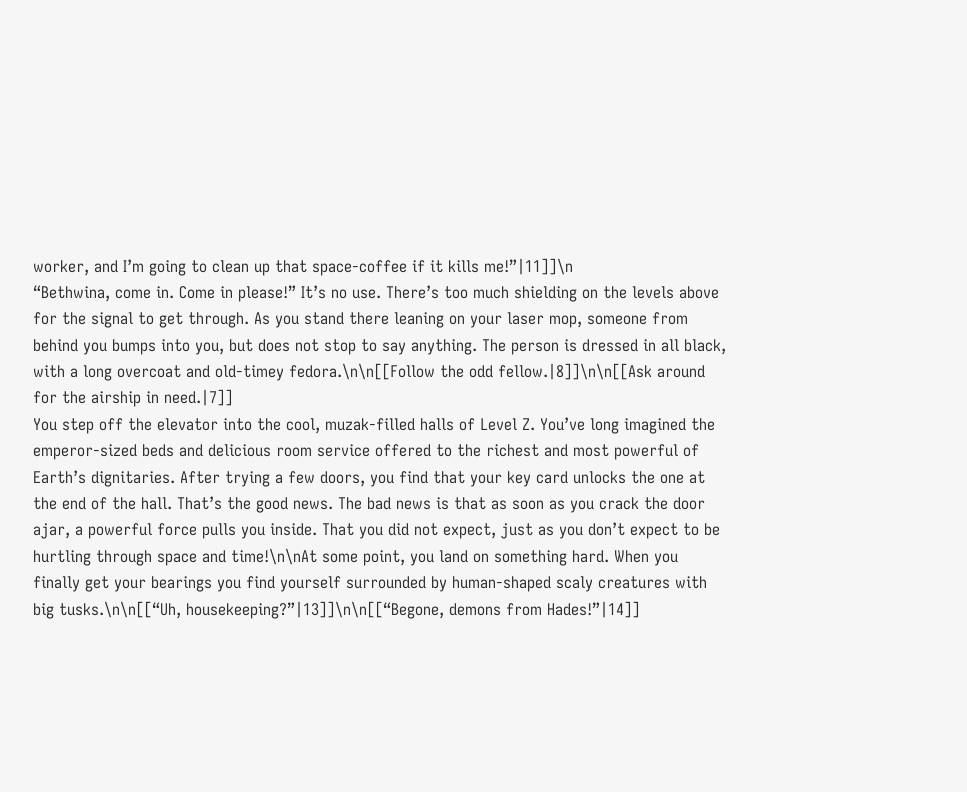worker, and I’m going to clean up that space-coffee if it kills me!”|11]]\n
“Bethwina, come in. Come in please!” It’s no use. There’s too much shielding on the levels above for the signal to get through. As you stand there leaning on your laser mop, someone from behind you bumps into you, but does not stop to say anything. The person is dressed in all black, with a long overcoat and old-timey fedora.\n\n[[Follow the odd fellow.|8]]\n\n[[Ask around for the airship in need.|7]]
You step off the elevator into the cool, muzak-filled halls of Level Z. You’ve long imagined the emperor-sized beds and delicious room service offered to the richest and most powerful of Earth’s dignitaries. After trying a few doors, you find that your key card unlocks the one at the end of the hall. That’s the good news. The bad news is that as soon as you crack the door ajar, a powerful force pulls you inside. That you did not expect, just as you don’t expect to be hurtling through space and time!\n\nAt some point, you land on something hard. When you finally get your bearings you find yourself surrounded by human-shaped scaly creatures with big tusks.\n\n[[“Uh, housekeeping?”|13]]\n\n[[“Begone, demons from Hades!”|14]]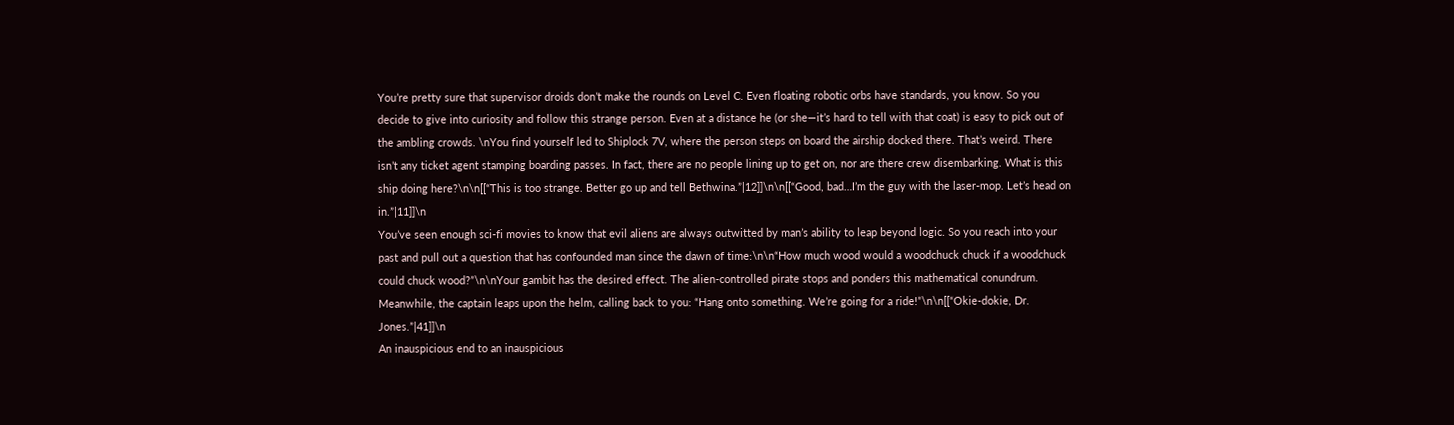You’re pretty sure that supervisor droids don’t make the rounds on Level C. Even floating robotic orbs have standards, you know. So you decide to give into curiosity and follow this strange person. Even at a distance he (or she—it’s hard to tell with that coat) is easy to pick out of the ambling crowds. \nYou find yourself led to Shiplock 7V, where the person steps on board the airship docked there. That’s weird. There isn’t any ticket agent stamping boarding passes. In fact, there are no people lining up to get on, nor are there crew disembarking. What is this ship doing here?\n\n[[“This is too strange. Better go up and tell Bethwina.”|12]]\n\n[[“Good, bad…I’m the guy with the laser-mop. Let’s head on in.”|11]]\n
You’ve seen enough sci-fi movies to know that evil aliens are always outwitted by man’s ability to leap beyond logic. So you reach into your past and pull out a question that has confounded man since the dawn of time:\n\n“How much wood would a woodchuck chuck if a woodchuck could chuck wood?”\n\nYour gambit has the desired effect. The alien-controlled pirate stops and ponders this mathematical conundrum. Meanwhile, the captain leaps upon the helm, calling back to you: “Hang onto something. We’re going for a ride!”\n\n[[“Okie-dokie, Dr. Jones.”|41]]\n
An inauspicious end to an inauspicious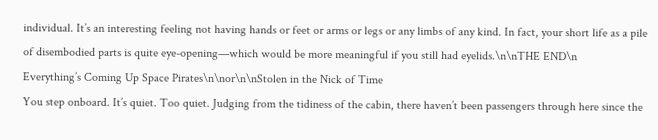individual. It’s an interesting feeling not having hands or feet or arms or legs or any limbs of any kind. In fact, your short life as a pile of disembodied parts is quite eye-opening—which would be more meaningful if you still had eyelids.\n\nTHE END\n
Everything’s Coming Up Space Pirates\n\nor\n\nStolen in the Nick of Time
You step onboard. It’s quiet. Too quiet. Judging from the tidiness of the cabin, there haven’t been passengers through here since the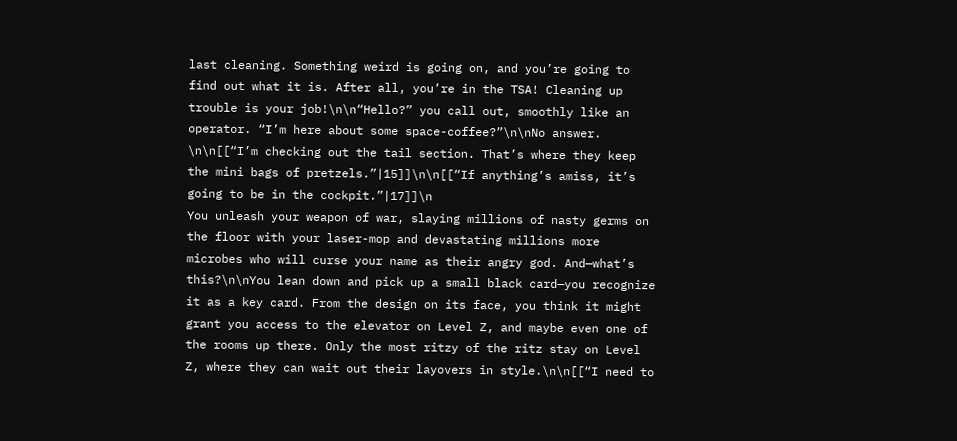last cleaning. Something weird is going on, and you’re going to find out what it is. After all, you’re in the TSA! Cleaning up trouble is your job!\n\n“Hello?” you call out, smoothly like an operator. “I’m here about some space-coffee?”\n\nNo answer. \n\n[[“I’m checking out the tail section. That’s where they keep the mini bags of pretzels.”|15]]\n\n[[“If anything’s amiss, it’s going to be in the cockpit.”|17]]\n
You unleash your weapon of war, slaying millions of nasty germs on the floor with your laser-mop and devastating millions more microbes who will curse your name as their angry god. And—what’s this?\n\nYou lean down and pick up a small black card—you recognize it as a key card. From the design on its face, you think it might grant you access to the elevator on Level Z, and maybe even one of the rooms up there. Only the most ritzy of the ritz stay on Level Z, where they can wait out their layovers in style.\n\n[[“I need to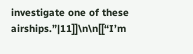investigate one of these airships.”|11]]\n\n[[“I’m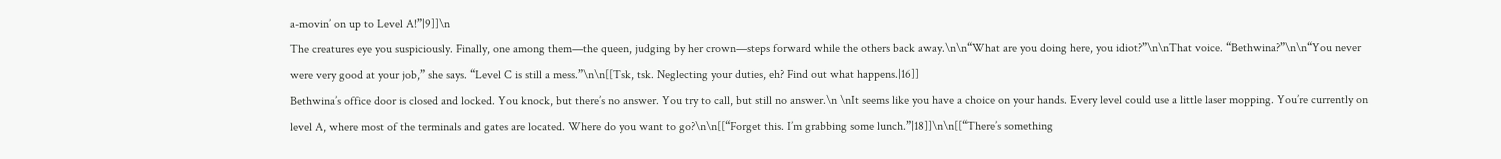a-movin’ on up to Level A!”|9]]\n
The creatures eye you suspiciously. Finally, one among them—the queen, judging by her crown—steps forward while the others back away.\n\n“What are you doing here, you idiot?”\n\nThat voice. “Bethwina?”\n\n“You never were very good at your job,” she says. “Level C is still a mess.”\n\n[[Tsk, tsk. Neglecting your duties, eh? Find out what happens.|16]]
Bethwina’s office door is closed and locked. You knock, but there’s no answer. You try to call, but still no answer.\n \nIt seems like you have a choice on your hands. Every level could use a little laser mopping. You’re currently on level A, where most of the terminals and gates are located. Where do you want to go?\n\n[[“Forget this. I’m grabbing some lunch.”|18]]\n\n[[“There’s something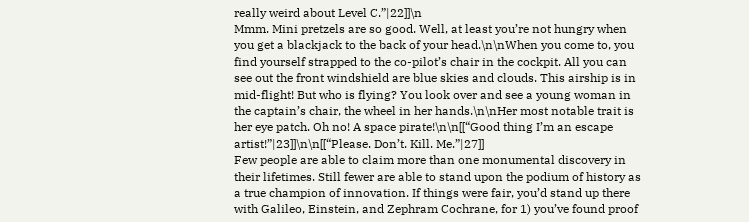really weird about Level C.”|22]]\n
Mmm. Mini pretzels are so good. Well, at least you’re not hungry when you get a blackjack to the back of your head.\n\nWhen you come to, you find yourself strapped to the co-pilot’s chair in the cockpit. All you can see out the front windshield are blue skies and clouds. This airship is in mid-flight! But who is flying? You look over and see a young woman in the captain’s chair, the wheel in her hands.\n\nHer most notable trait is her eye patch. Oh no! A space pirate!\n\n[[“Good thing I’m an escape artist!”|23]]\n\n[[“Please. Don’t. Kill. Me.”|27]]
Few people are able to claim more than one monumental discovery in their lifetimes. Still fewer are able to stand upon the podium of history as a true champion of innovation. If things were fair, you’d stand up there with Galileo, Einstein, and Zephram Cochrane, for 1) you’ve found proof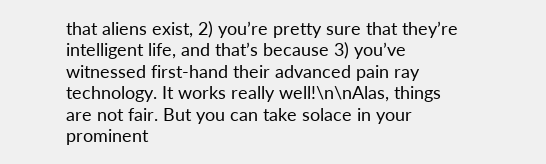that aliens exist, 2) you’re pretty sure that they’re intelligent life, and that’s because 3) you’ve witnessed first-hand their advanced pain ray technology. It works really well!\n\nAlas, things are not fair. But you can take solace in your prominent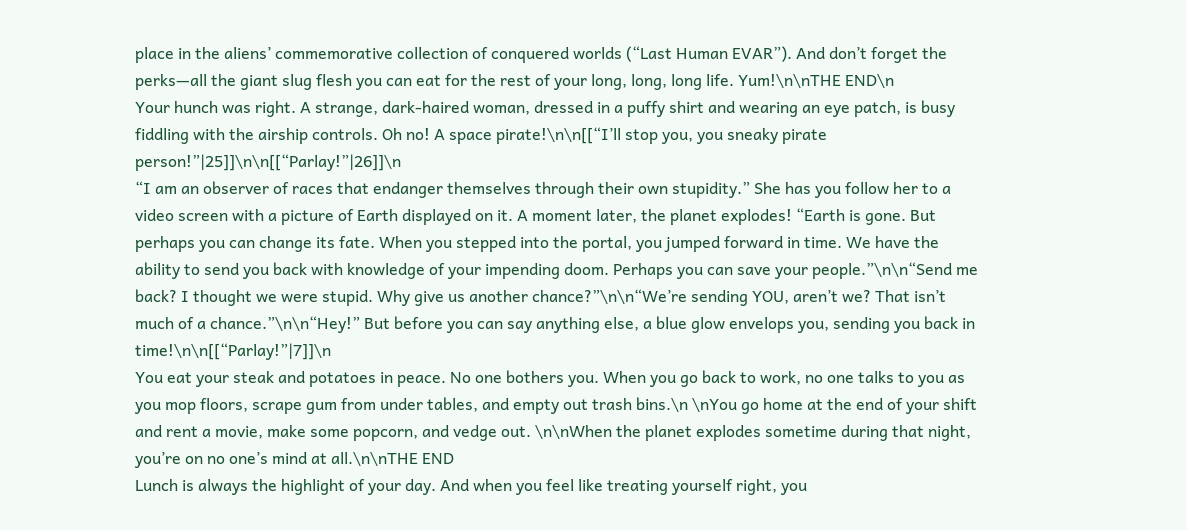place in the aliens’ commemorative collection of conquered worlds (“Last Human EVAR”). And don’t forget the perks—all the giant slug flesh you can eat for the rest of your long, long, long life. Yum!\n\nTHE END\n
Your hunch was right. A strange, dark-haired woman, dressed in a puffy shirt and wearing an eye patch, is busy fiddling with the airship controls. Oh no! A space pirate!\n\n[[“I’ll stop you, you sneaky pirate person!”|25]]\n\n[[“Parlay!”|26]]\n
“I am an observer of races that endanger themselves through their own stupidity.” She has you follow her to a video screen with a picture of Earth displayed on it. A moment later, the planet explodes! “Earth is gone. But perhaps you can change its fate. When you stepped into the portal, you jumped forward in time. We have the ability to send you back with knowledge of your impending doom. Perhaps you can save your people.”\n\n“Send me back? I thought we were stupid. Why give us another chance?”\n\n“We’re sending YOU, aren’t we? That isn’t much of a chance.”\n\n“Hey!” But before you can say anything else, a blue glow envelops you, sending you back in time!\n\n[[“Parlay!”|7]]\n
You eat your steak and potatoes in peace. No one bothers you. When you go back to work, no one talks to you as you mop floors, scrape gum from under tables, and empty out trash bins.\n \nYou go home at the end of your shift and rent a movie, make some popcorn, and vedge out. \n\nWhen the planet explodes sometime during that night, you’re on no one’s mind at all.\n\nTHE END
Lunch is always the highlight of your day. And when you feel like treating yourself right, you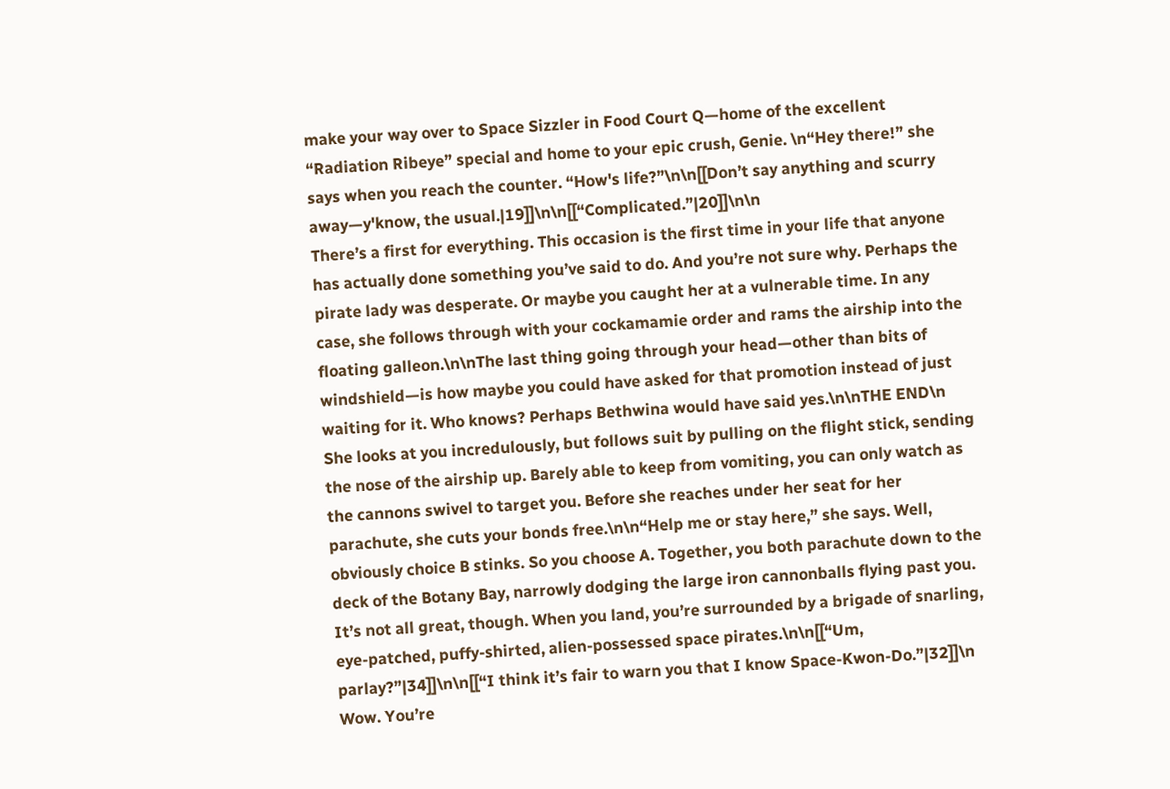make your way over to Space Sizzler in Food Court Q—home of the excellent “Radiation Ribeye” special and home to your epic crush, Genie. \n“Hey there!” she says when you reach the counter. “How's life?”\n\n[[Don’t say anything and scurry away—y'know, the usual.|19]]\n\n[[“Complicated.”|20]]\n\n
There’s a first for everything. This occasion is the first time in your life that anyone has actually done something you’ve said to do. And you’re not sure why. Perhaps the pirate lady was desperate. Or maybe you caught her at a vulnerable time. In any case, she follows through with your cockamamie order and rams the airship into the floating galleon.\n\nThe last thing going through your head—other than bits of windshield—is how maybe you could have asked for that promotion instead of just waiting for it. Who knows? Perhaps Bethwina would have said yes.\n\nTHE END\n
She looks at you incredulously, but follows suit by pulling on the flight stick, sending the nose of the airship up. Barely able to keep from vomiting, you can only watch as the cannons swivel to target you. Before she reaches under her seat for her parachute, she cuts your bonds free.\n\n“Help me or stay here,” she says. Well, obviously choice B stinks. So you choose A. Together, you both parachute down to the deck of the Botany Bay, narrowly dodging the large iron cannonballs flying past you. It’s not all great, though. When you land, you’re surrounded by a brigade of snarling, eye-patched, puffy-shirted, alien-possessed space pirates.\n\n[[“Um, parlay?”|34]]\n\n[[“I think it’s fair to warn you that I know Space-Kwon-Do.”|32]]\n
Wow. You’re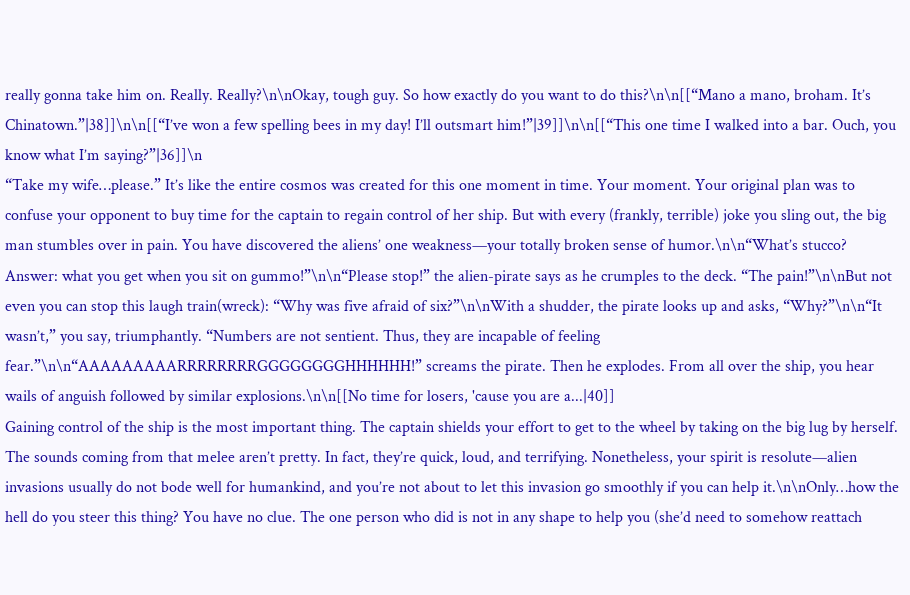really gonna take him on. Really. Really?\n\nOkay, tough guy. So how exactly do you want to do this?\n\n[[“Mano a mano, broham. It’s Chinatown.”|38]]\n\n[[“I’ve won a few spelling bees in my day! I’ll outsmart him!”|39]]\n\n[[“This one time I walked into a bar. Ouch, you know what I’m saying?”|36]]\n
“Take my wife…please.” It’s like the entire cosmos was created for this one moment in time. Your moment. Your original plan was to confuse your opponent to buy time for the captain to regain control of her ship. But with every (frankly, terrible) joke you sling out, the big man stumbles over in pain. You have discovered the aliens’ one weakness—your totally broken sense of humor.\n\n“What’s stucco? Answer: what you get when you sit on gummo!”\n\n“Please stop!” the alien-pirate says as he crumples to the deck. “The pain!”\n\nBut not even you can stop this laugh train(wreck): “Why was five afraid of six?”\n\nWith a shudder, the pirate looks up and asks, “Why?”\n\n“It wasn’t,” you say, triumphantly. “Numbers are not sentient. Thus, they are incapable of feeling fear.”\n\n“AAAAAAAAARRRRRRRRGGGGGGGGHHHHHH!” screams the pirate. Then he explodes. From all over the ship, you hear wails of anguish followed by similar explosions.\n\n[[No time for losers, 'cause you are a...|40]]
Gaining control of the ship is the most important thing. The captain shields your effort to get to the wheel by taking on the big lug by herself. The sounds coming from that melee aren’t pretty. In fact, they’re quick, loud, and terrifying. Nonetheless, your spirit is resolute—alien invasions usually do not bode well for humankind, and you’re not about to let this invasion go smoothly if you can help it.\n\nOnly…how the hell do you steer this thing? You have no clue. The one person who did is not in any shape to help you (she’d need to somehow reattach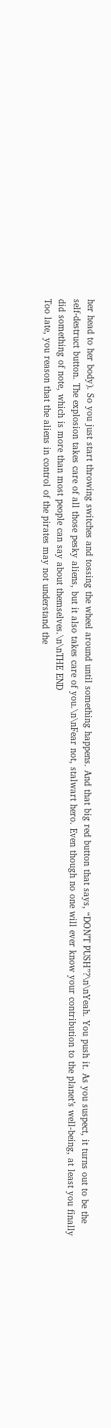her head to her body). So you just start throwing switches and tossing the wheel around until something happens. And that big red button that says, “DON’T PUSH”?\n\nYeah. You push it. As you suspect, it turns out to be the self-destruct button. The explosion takes care of all those pesky aliens, but it also takes care of you.\n\nFear not, stalwart hero. Even though no one will ever know your contribution to the planet’s well-being, at least you finally did something of note, which is more than most people can say about themselves.\n\nTHE END
Too late, you reason that the aliens in control of the pirates may not understand the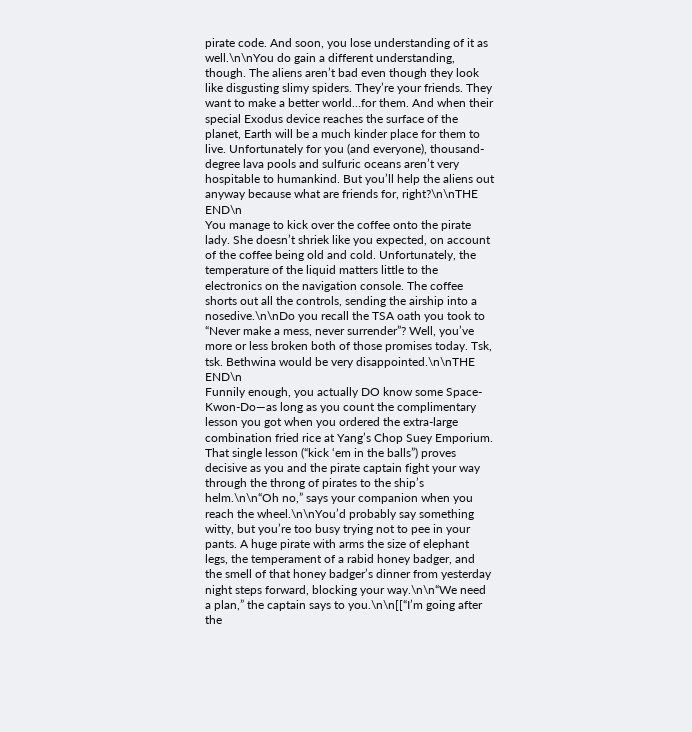pirate code. And soon, you lose understanding of it as well.\n\nYou do gain a different understanding, though. The aliens aren’t bad even though they look like disgusting slimy spiders. They’re your friends. They want to make a better world…for them. And when their special Exodus device reaches the surface of the planet, Earth will be a much kinder place for them to live. Unfortunately for you (and everyone), thousand-degree lava pools and sulfuric oceans aren’t very hospitable to humankind. But you’ll help the aliens out anyway because what are friends for, right?\n\nTHE END\n
You manage to kick over the coffee onto the pirate lady. She doesn’t shriek like you expected, on account of the coffee being old and cold. Unfortunately, the temperature of the liquid matters little to the electronics on the navigation console. The coffee shorts out all the controls, sending the airship into a nosedive.\n\nDo you recall the TSA oath you took to “Never make a mess, never surrender”? Well, you’ve more or less broken both of those promises today. Tsk, tsk. Bethwina would be very disappointed.\n\nTHE END\n
Funnily enough, you actually DO know some Space-Kwon-Do—as long as you count the complimentary lesson you got when you ordered the extra-large combination fried rice at Yang’s Chop Suey Emporium. That single lesson (“kick ‘em in the balls”) proves decisive as you and the pirate captain fight your way through the throng of pirates to the ship’s helm.\n\n“Oh no,” says your companion when you reach the wheel.\n\nYou’d probably say something witty, but you’re too busy trying not to pee in your pants. A huge pirate with arms the size of elephant legs, the temperament of a rabid honey badger, and the smell of that honey badger’s dinner from yesterday night steps forward, blocking your way.\n\n“We need a plan,” the captain says to you.\n\n[[“I’m going after the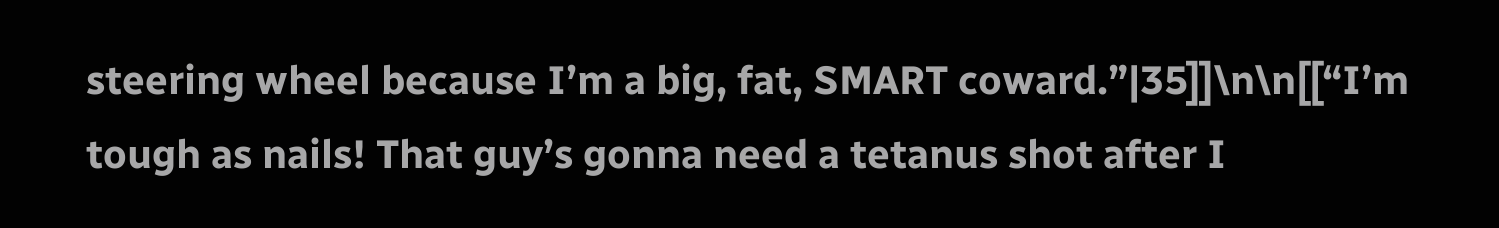steering wheel because I’m a big, fat, SMART coward.”|35]]\n\n[[“I’m tough as nails! That guy’s gonna need a tetanus shot after I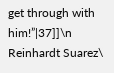get through with him!”|37]]\n
Reinhardt Suarez\